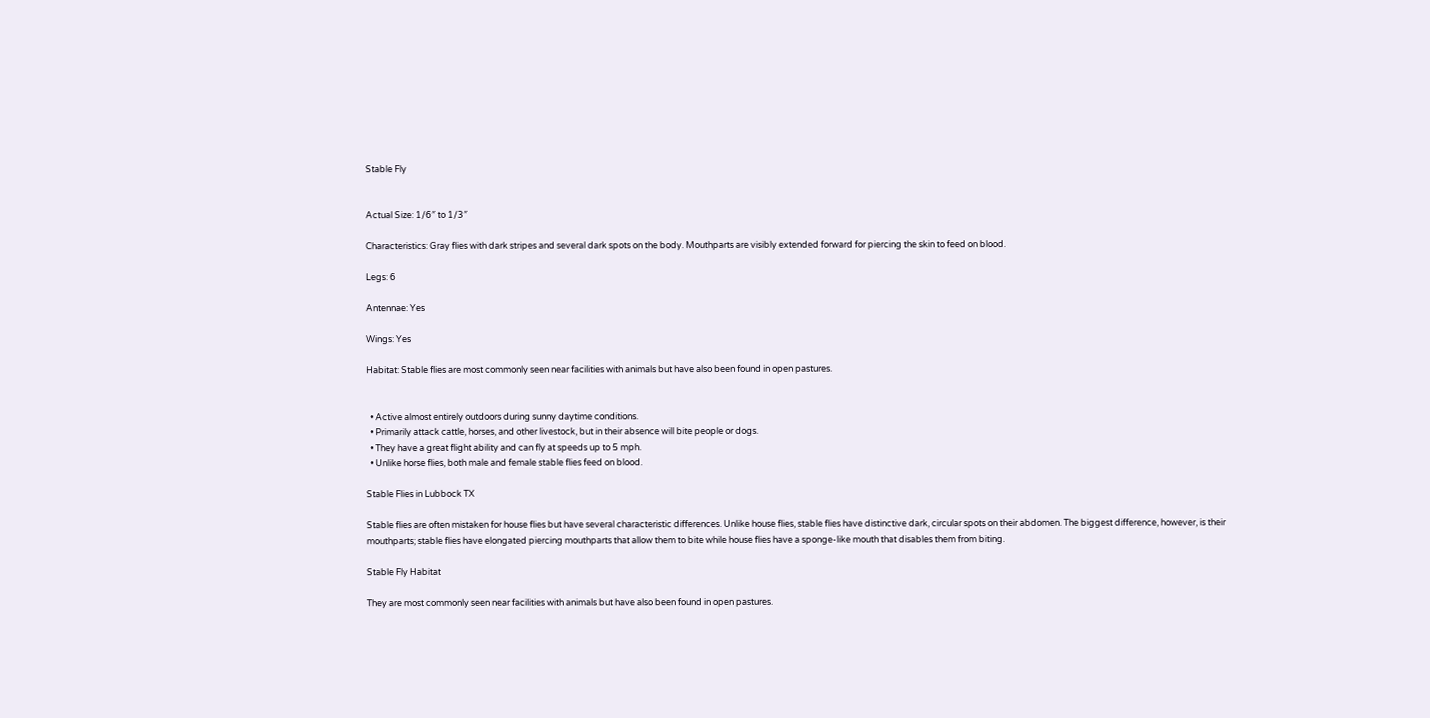Stable Fly


Actual Size: 1/6″ to 1/3″

Characteristics: Gray flies with dark stripes and several dark spots on the body. Mouthparts are visibly extended forward for piercing the skin to feed on blood.

Legs: 6

Antennae: Yes

Wings: Yes

Habitat: Stable flies are most commonly seen near facilities with animals but have also been found in open pastures.


  • Active almost entirely outdoors during sunny daytime conditions.
  • Primarily attack cattle, horses, and other livestock, but in their absence will bite people or dogs.
  • They have a great flight ability and can fly at speeds up to 5 mph.
  • Unlike horse flies, both male and female stable flies feed on blood.

Stable Flies in Lubbock TX

Stable flies are often mistaken for house flies but have several characteristic differences. Unlike house flies, stable flies have distinctive dark, circular spots on their abdomen. The biggest difference, however, is their mouthparts; stable flies have elongated piercing mouthparts that allow them to bite while house flies have a sponge-like mouth that disables them from biting.

Stable Fly Habitat

They are most commonly seen near facilities with animals but have also been found in open pastures.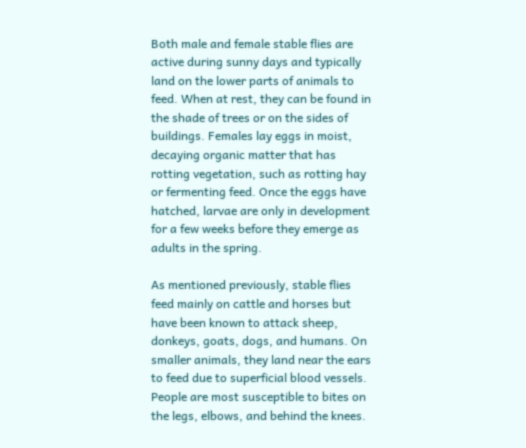Both male and female stable flies are active during sunny days and typically land on the lower parts of animals to feed. When at rest, they can be found in the shade of trees or on the sides of buildings. Females lay eggs in moist, decaying organic matter that has rotting vegetation, such as rotting hay or fermenting feed. Once the eggs have hatched, larvae are only in development for a few weeks before they emerge as adults in the spring.

As mentioned previously, stable flies feed mainly on cattle and horses but have been known to attack sheep, donkeys, goats, dogs, and humans. On smaller animals, they land near the ears to feed due to superficial blood vessels. People are most susceptible to bites on the legs, elbows, and behind the knees.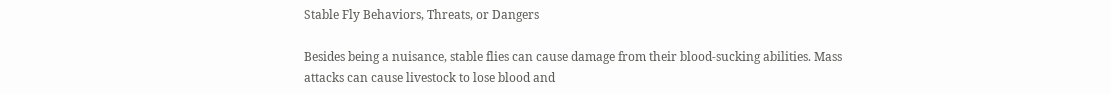Stable Fly Behaviors, Threats, or Dangers

Besides being a nuisance, stable flies can cause damage from their blood-sucking abilities. Mass attacks can cause livestock to lose blood and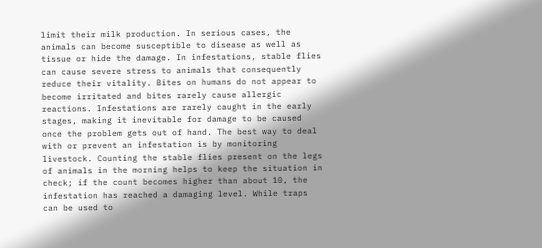limit their milk production. In serious cases, the animals can become susceptible to disease as well as tissue or hide the damage. In infestations, stable flies can cause severe stress to animals that consequently reduce their vitality. Bites on humans do not appear to become irritated and bites rarely cause allergic reactions. Infestations are rarely caught in the early stages, making it inevitable for damage to be caused once the problem gets out of hand. The best way to deal with or prevent an infestation is by monitoring livestock. Counting the stable flies present on the legs of animals in the morning helps to keep the situation in check; if the count becomes higher than about 10, the infestation has reached a damaging level. While traps can be used to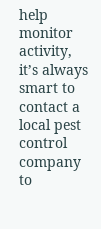help monitor activity, it’s always smart to contact a local pest control company to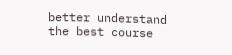better understand the best course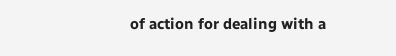of action for dealing with a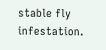stable fly infestation.